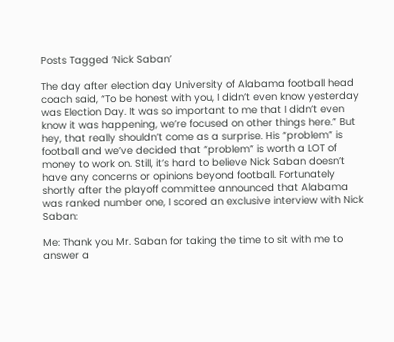Posts Tagged ‘Nick Saban’

The day after election day University of Alabama football head coach said, “To be honest with you, I didn’t even know yesterday was Election Day. It was so important to me that I didn’t even know it was happening, we’re focused on other things here.” But hey, that really shouldn’t come as a surprise. His “problem” is football and we’ve decided that “problem” is worth a LOT of money to work on. Still, it’s hard to believe Nick Saban doesn’t have any concerns or opinions beyond football. Fortunately shortly after the playoff committee announced that Alabama was ranked number one, I scored an exclusive interview with Nick Saban:

Me: Thank you Mr. Saban for taking the time to sit with me to answer a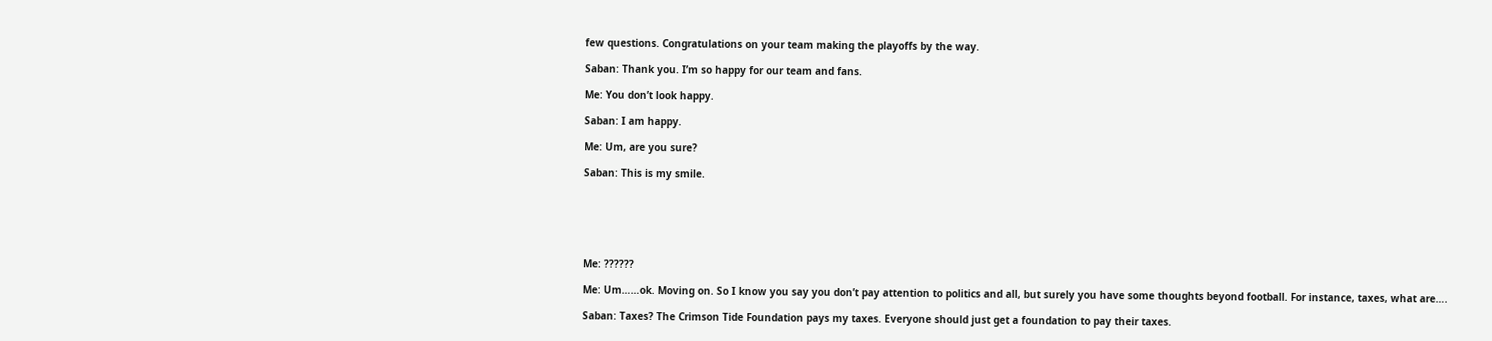few questions. Congratulations on your team making the playoffs by the way.

Saban: Thank you. I’m so happy for our team and fans.

Me: You don’t look happy.

Saban: I am happy.

Me: Um, are you sure?

Saban: This is my smile.






Me: ??????

Me: Um……ok. Moving on. So I know you say you don’t pay attention to politics and all, but surely you have some thoughts beyond football. For instance, taxes, what are….

Saban: Taxes? The Crimson Tide Foundation pays my taxes. Everyone should just get a foundation to pay their taxes.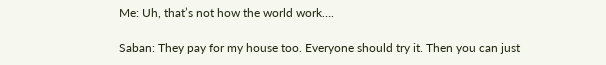Me: Uh, that’s not how the world work….

Saban: They pay for my house too. Everyone should try it. Then you can just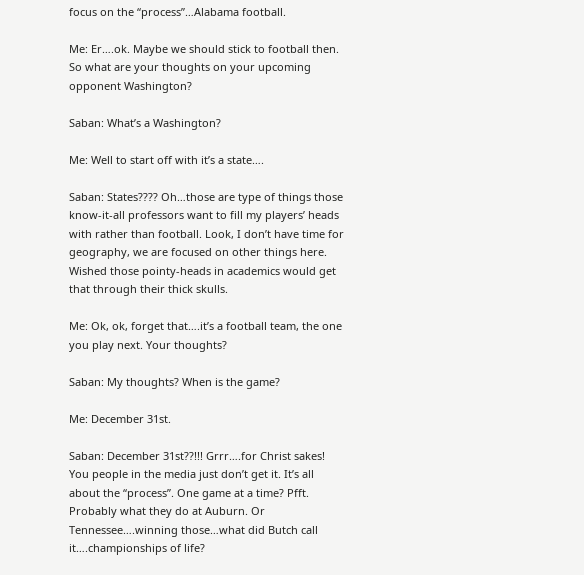focus on the “process”…Alabama football.

Me: Er….ok. Maybe we should stick to football then. So what are your thoughts on your upcoming opponent Washington?

Saban: What’s a Washington?

Me: Well to start off with it’s a state….

Saban: States???? Oh…those are type of things those know-it-all professors want to fill my players’ heads with rather than football. Look, I don’t have time for geography, we are focused on other things here. Wished those pointy-heads in academics would get that through their thick skulls.

Me: Ok, ok, forget that….it’s a football team, the one you play next. Your thoughts?

Saban: My thoughts? When is the game?

Me: December 31st.

Saban: December 31st??!!! Grrr….for Christ sakes! You people in the media just don’t get it. It’s all about the “process”. One game at a time? Pfft. Probably what they do at Auburn. Or Tennessee….winning those…what did Butch call it….championships of life?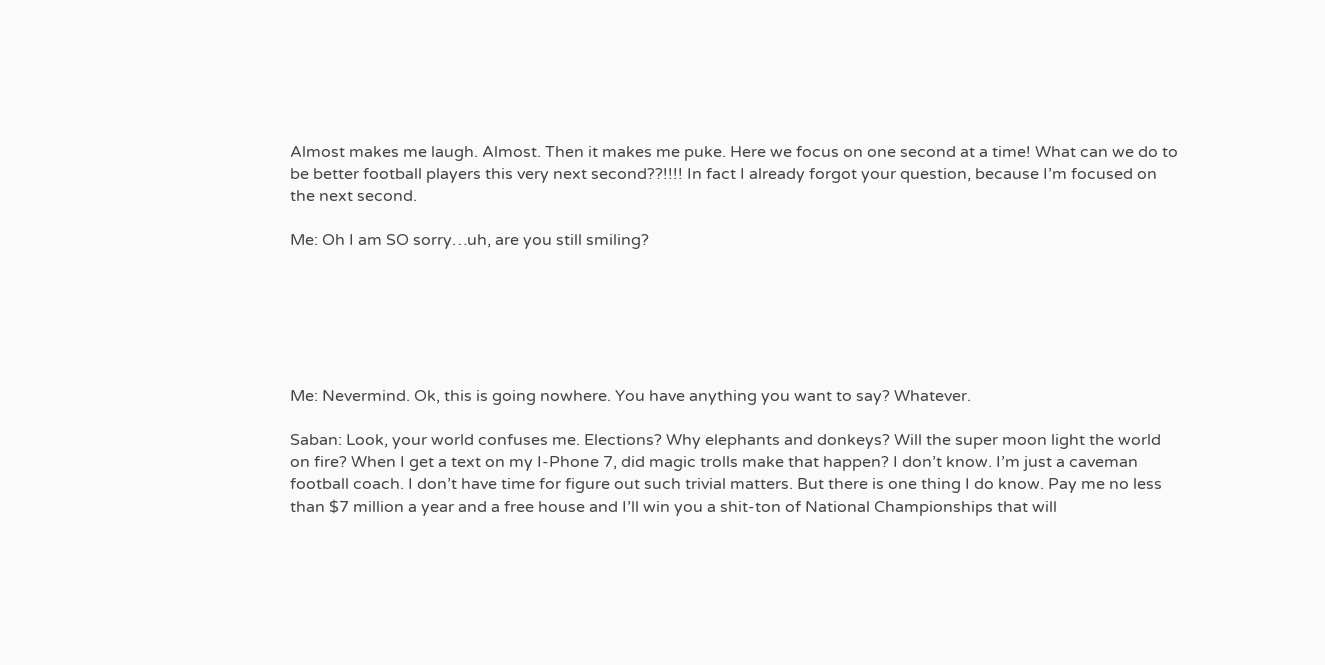Almost makes me laugh. Almost. Then it makes me puke. Here we focus on one second at a time! What can we do to be better football players this very next second??!!!! In fact I already forgot your question, because I’m focused on the next second.

Me: Oh I am SO sorry…uh, are you still smiling?






Me: Nevermind. Ok, this is going nowhere. You have anything you want to say? Whatever.

Saban: Look, your world confuses me. Elections? Why elephants and donkeys? Will the super moon light the world on fire? When I get a text on my I-Phone 7, did magic trolls make that happen? I don’t know. I’m just a caveman football coach. I don’t have time for figure out such trivial matters. But there is one thing I do know. Pay me no less than $7 million a year and a free house and I’ll win you a shit-ton of National Championships that will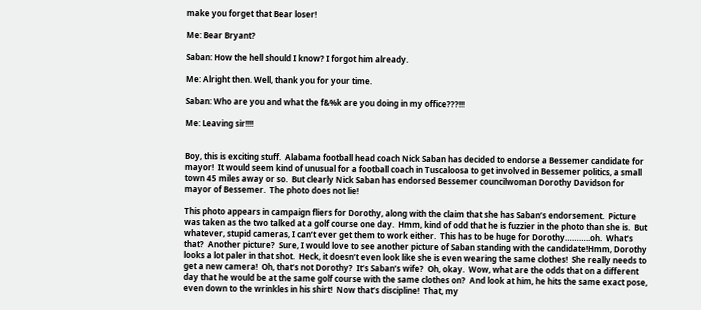make you forget that Bear loser!

Me: Bear Bryant?

Saban: How the hell should I know? I forgot him already.

Me: Alright then. Well, thank you for your time.

Saban: Who are you and what the f&%k are you doing in my office???!!!

Me: Leaving sir!!!!


Boy, this is exciting stuff.  Alabama football head coach Nick Saban has decided to endorse a Bessemer candidate for mayor!  It would seem kind of unusual for a football coach in Tuscaloosa to get involved in Bessemer politics, a small town 45 miles away or so.  But clearly Nick Saban has endorsed Bessemer councilwoman Dorothy Davidson for mayor of Bessemer.  The photo does not lie!

This photo appears in campaign fliers for Dorothy, along with the claim that she has Saban’s endorsement.  Picture was taken as the two talked at a golf course one day.  Hmm, kind of odd that he is fuzzier in the photo than she is.  But whatever, stupid cameras, I can’t ever get them to work either.  This has to be huge for Dorothy………..oh.  What’s that?  Another picture?  Sure, I would love to see another picture of Saban standing with the candidate!Hmm, Dorothy looks a lot paler in that shot.  Heck, it doesn’t even look like she is even wearing the same clothes!  She really needs to get a new camera!  Oh, that’s not Dorothy?  It’s Saban’s wife?  Oh, okay.  Wow, what are the odds that on a different day that he would be at the same golf course with the same clothes on?  And look at him, he hits the same exact pose, even down to the wrinkles in his shirt!  Now that’s discipline!  That, my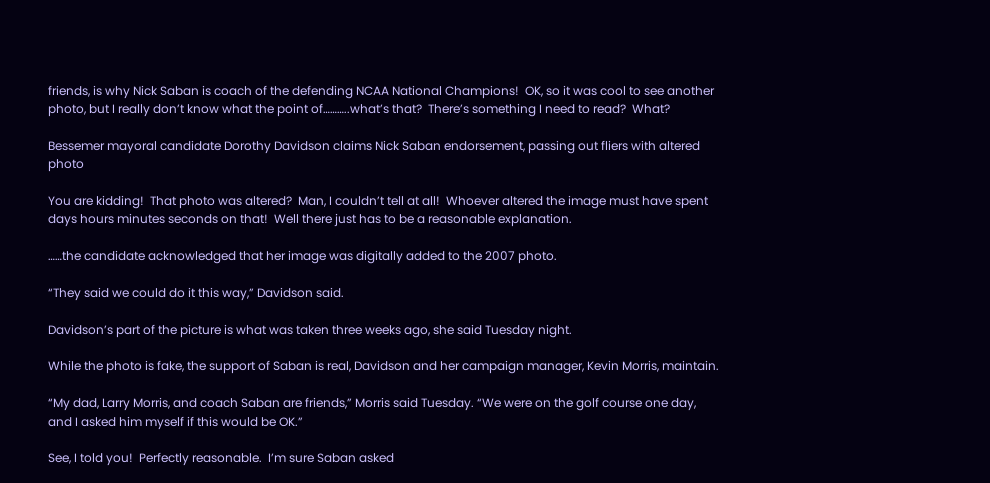friends, is why Nick Saban is coach of the defending NCAA National Champions!  OK, so it was cool to see another photo, but I really don’t know what the point of………..what’s that?  There’s something I need to read?  What?

Bessemer mayoral candidate Dorothy Davidson claims Nick Saban endorsement, passing out fliers with altered photo

You are kidding!  That photo was altered?  Man, I couldn’t tell at all!  Whoever altered the image must have spent days hours minutes seconds on that!  Well there just has to be a reasonable explanation.

……the candidate acknowledged that her image was digitally added to the 2007 photo.

“They said we could do it this way,” Davidson said.

Davidson’s part of the picture is what was taken three weeks ago, she said Tuesday night.

While the photo is fake, the support of Saban is real, Davidson and her campaign manager, Kevin Morris, maintain.

“My dad, Larry Morris, and coach Saban are friends,” Morris said Tuesday. “We were on the golf course one day, and I asked him myself if this would be OK.”

See, I told you!  Perfectly reasonable.  I’m sure Saban asked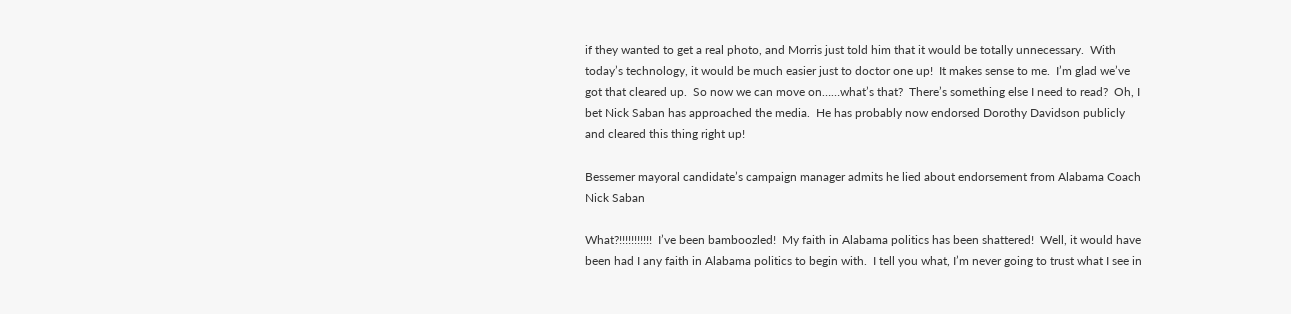if they wanted to get a real photo, and Morris just told him that it would be totally unnecessary.  With today’s technology, it would be much easier just to doctor one up!  It makes sense to me.  I’m glad we’ve got that cleared up.  So now we can move on……what’s that?  There’s something else I need to read?  Oh, I bet Nick Saban has approached the media.  He has probably now endorsed Dorothy Davidson publicly and cleared this thing right up!

Bessemer mayoral candidate’s campaign manager admits he lied about endorsement from Alabama Coach Nick Saban

What?!!!!!!!!!!!  I’ve been bamboozled!  My faith in Alabama politics has been shattered!  Well, it would have been had I any faith in Alabama politics to begin with.  I tell you what, I’m never going to trust what I see in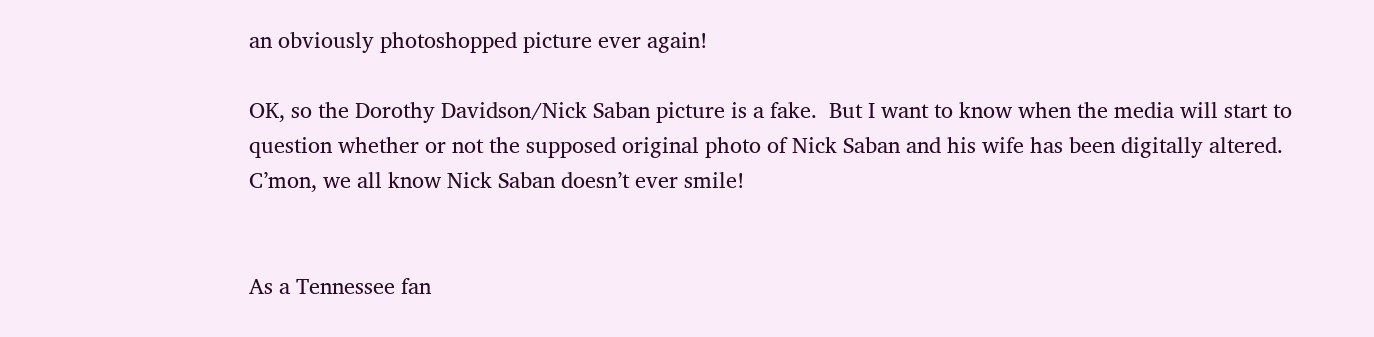an obviously photoshopped picture ever again!

OK, so the Dorothy Davidson/Nick Saban picture is a fake.  But I want to know when the media will start to question whether or not the supposed original photo of Nick Saban and his wife has been digitally altered.  C’mon, we all know Nick Saban doesn’t ever smile!


As a Tennessee fan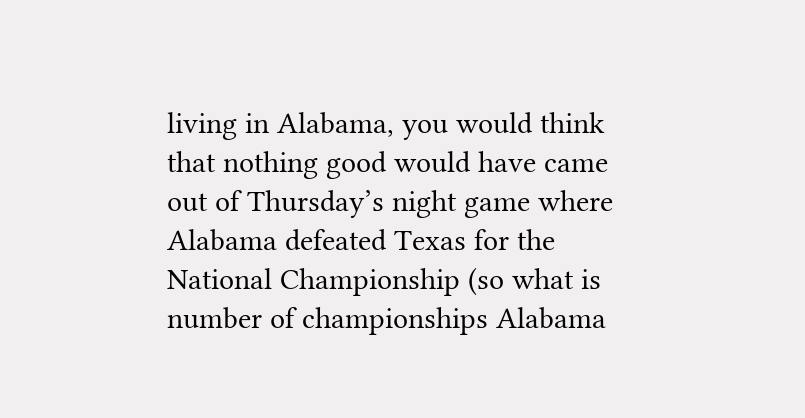living in Alabama, you would think that nothing good would have came out of Thursday’s night game where Alabama defeated Texas for the National Championship (so what is number of championships Alabama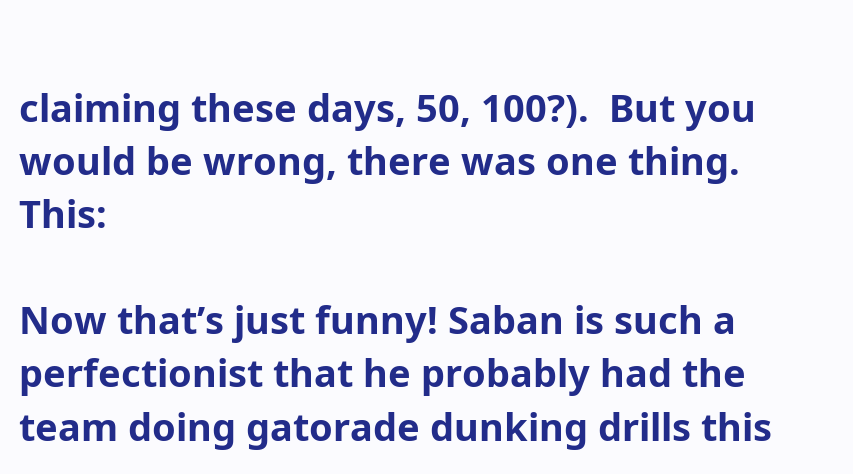claiming these days, 50, 100?).  But you would be wrong, there was one thing.  This:

Now that’s just funny! Saban is such a perfectionist that he probably had the team doing gatorade dunking drills this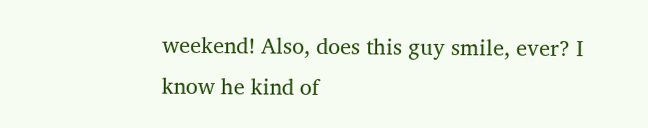weekend! Also, does this guy smile, ever? I know he kind of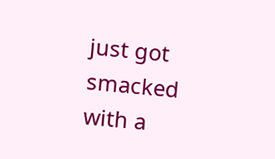just got smacked with a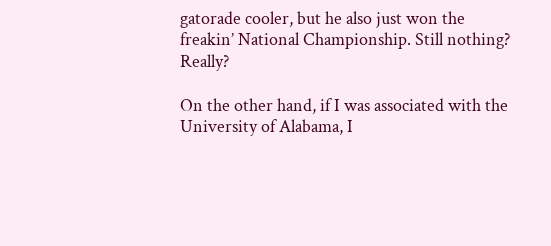gatorade cooler, but he also just won the freakin’ National Championship. Still nothing? Really?

On the other hand, if I was associated with the University of Alabama, I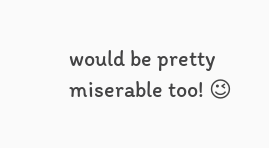would be pretty miserable too! 😉